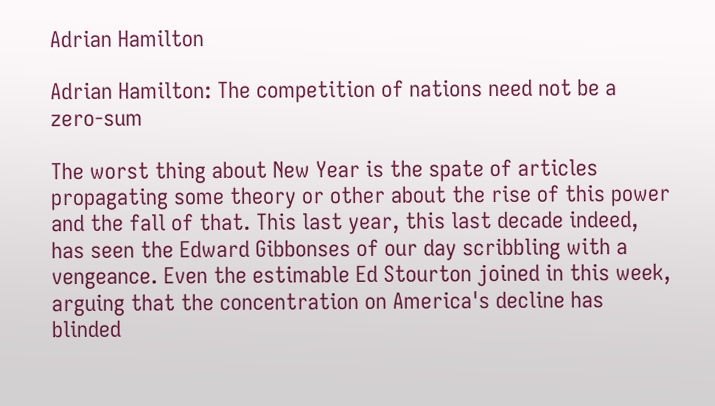Adrian Hamilton

Adrian Hamilton: The competition of nations need not be a zero-sum

The worst thing about New Year is the spate of articles propagating some theory or other about the rise of this power and the fall of that. This last year, this last decade indeed, has seen the Edward Gibbonses of our day scribbling with a vengeance. Even the estimable Ed Stourton joined in this week, arguing that the concentration on America's decline has blinded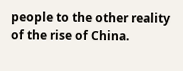people to the other reality of the rise of China.